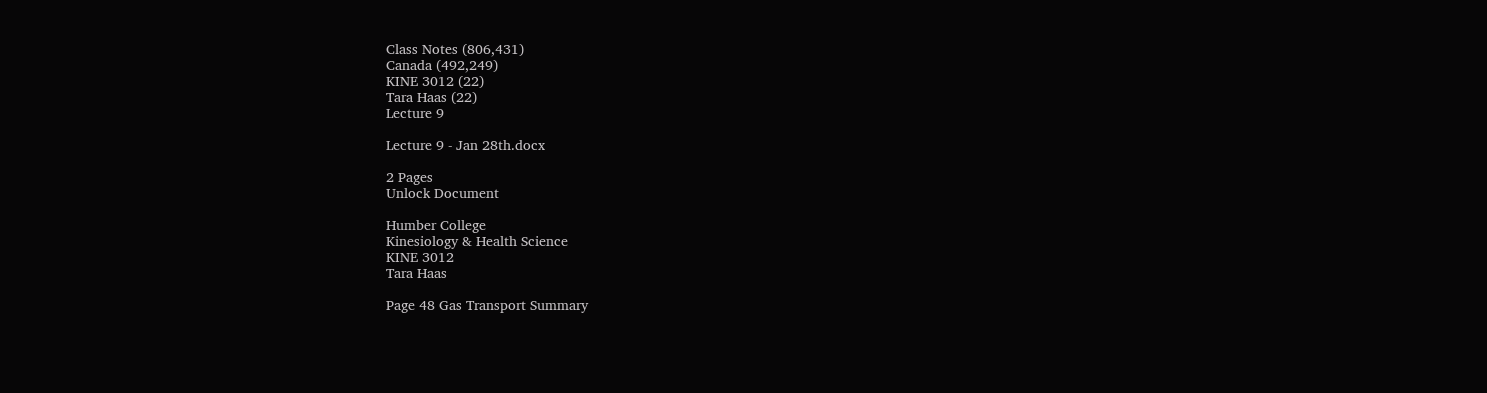Class Notes (806,431)
Canada (492,249)
KINE 3012 (22)
Tara Haas (22)
Lecture 9

Lecture 9 - Jan 28th.docx

2 Pages
Unlock Document

Humber College
Kinesiology & Health Science
KINE 3012
Tara Haas

Page 48 Gas Transport Summary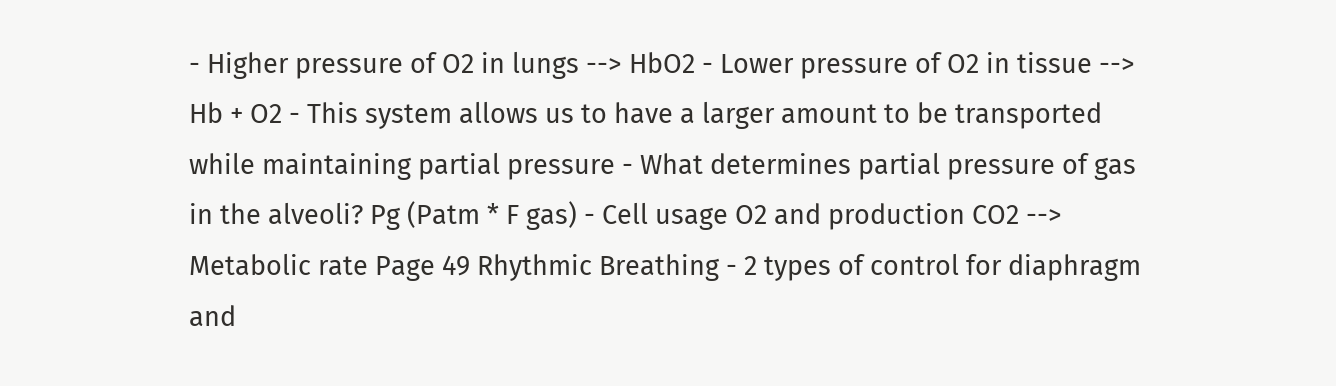- Higher pressure of O2 in lungs --> HbO2 - Lower pressure of O2 in tissue --> Hb + O2 - This system allows us to have a larger amount to be transported while maintaining partial pressure - What determines partial pressure of gas in the alveoli? Pg (Patm * F gas) - Cell usage O2 and production CO2 --> Metabolic rate Page 49 Rhythmic Breathing - 2 types of control for diaphragm and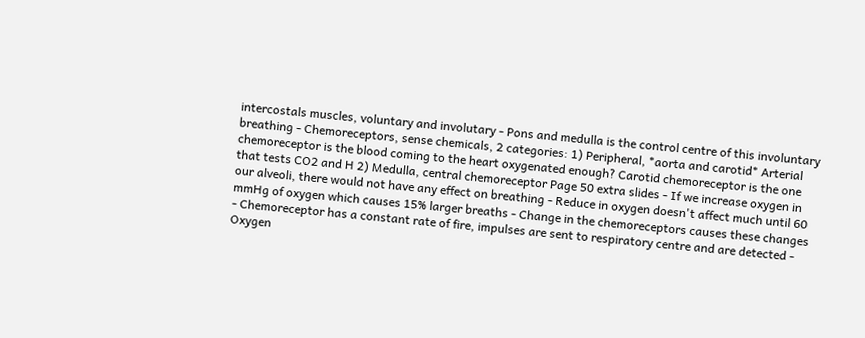intercostals muscles, voluntary and involutary - Pons and medulla is the control centre of this involuntary breathing - Chemoreceptors, sense chemicals, 2 categories: 1) Peripheral, *aorta and carotid* Arterial chemoreceptor is the blood coming to the heart oxygenated enough? Carotid chemoreceptor is the one that tests CO2 and H 2) Medulla, central chemoreceptor Page 50 extra slides - If we increase oxygen in our alveoli, there would not have any effect on breathing - Reduce in oxygen doesn't affect much until 60 mmHg of oxygen which causes 15% larger breaths - Change in the chemoreceptors causes these changes - Chemoreceptor has a constant rate of fire, impulses are sent to respiratory centre and are detected - Oxygen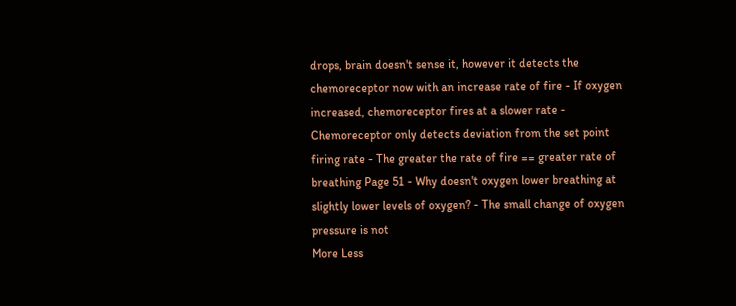drops, brain doesn't sense it, however it detects the chemoreceptor now with an increase rate of fire - If oxygen increased, chemoreceptor fires at a slower rate - Chemoreceptor only detects deviation from the set point firing rate - The greater the rate of fire == greater rate of breathing Page 51 - Why doesn't oxygen lower breathing at slightly lower levels of oxygen? - The small change of oxygen pressure is not
More Less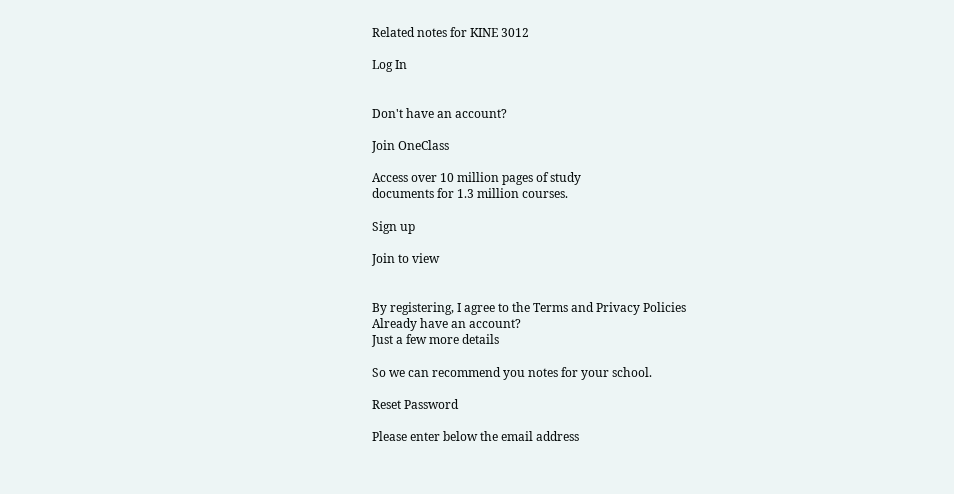Related notes for KINE 3012

Log In


Don't have an account?

Join OneClass

Access over 10 million pages of study
documents for 1.3 million courses.

Sign up

Join to view


By registering, I agree to the Terms and Privacy Policies
Already have an account?
Just a few more details

So we can recommend you notes for your school.

Reset Password

Please enter below the email address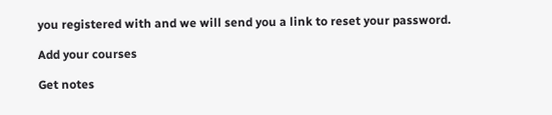you registered with and we will send you a link to reset your password.

Add your courses

Get notes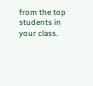from the top students in your class.